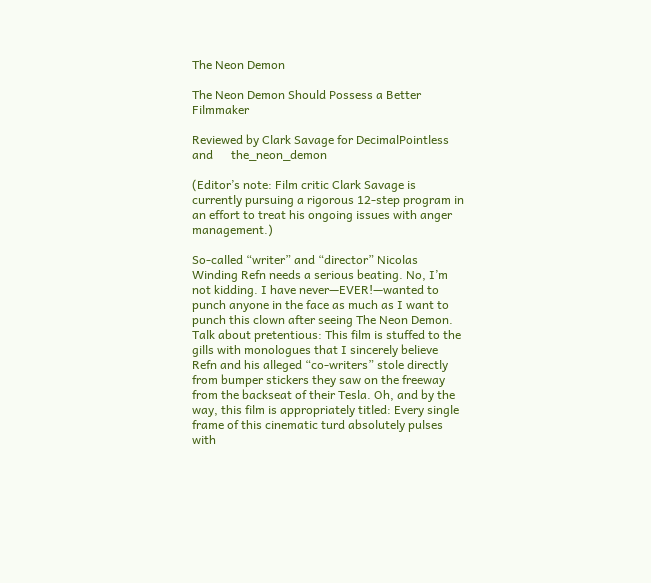The Neon Demon

The Neon Demon Should Possess a Better Filmmaker

Reviewed by Clark Savage for DecimalPointless and      the_neon_demon

(Editor’s note: Film critic Clark Savage is currently pursuing a rigorous 12-step program in an effort to treat his ongoing issues with anger management.)

So-called “writer” and “director” Nicolas Winding Refn needs a serious beating. No, I’m not kidding. I have never—EVER!—wanted to punch anyone in the face as much as I want to punch this clown after seeing The Neon Demon. Talk about pretentious: This film is stuffed to the gills with monologues that I sincerely believe Refn and his alleged “co-writers” stole directly from bumper stickers they saw on the freeway from the backseat of their Tesla. Oh, and by the way, this film is appropriately titled: Every single frame of this cinematic turd absolutely pulses with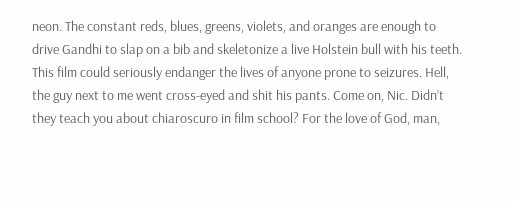neon. The constant reds, blues, greens, violets, and oranges are enough to drive Gandhi to slap on a bib and skeletonize a live Holstein bull with his teeth. This film could seriously endanger the lives of anyone prone to seizures. Hell, the guy next to me went cross-eyed and shit his pants. Come on, Nic. Didn’t they teach you about chiaroscuro in film school? For the love of God, man,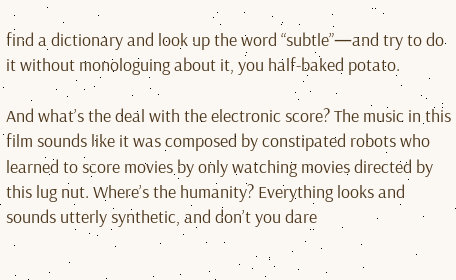find a dictionary and look up the word “subtle”—and try to do it without monologuing about it, you half-baked potato.

And what’s the deal with the electronic score? The music in this film sounds like it was composed by constipated robots who learned to score movies by only watching movies directed by this lug nut. Where’s the humanity? Everything looks and sounds utterly synthetic, and don’t you dare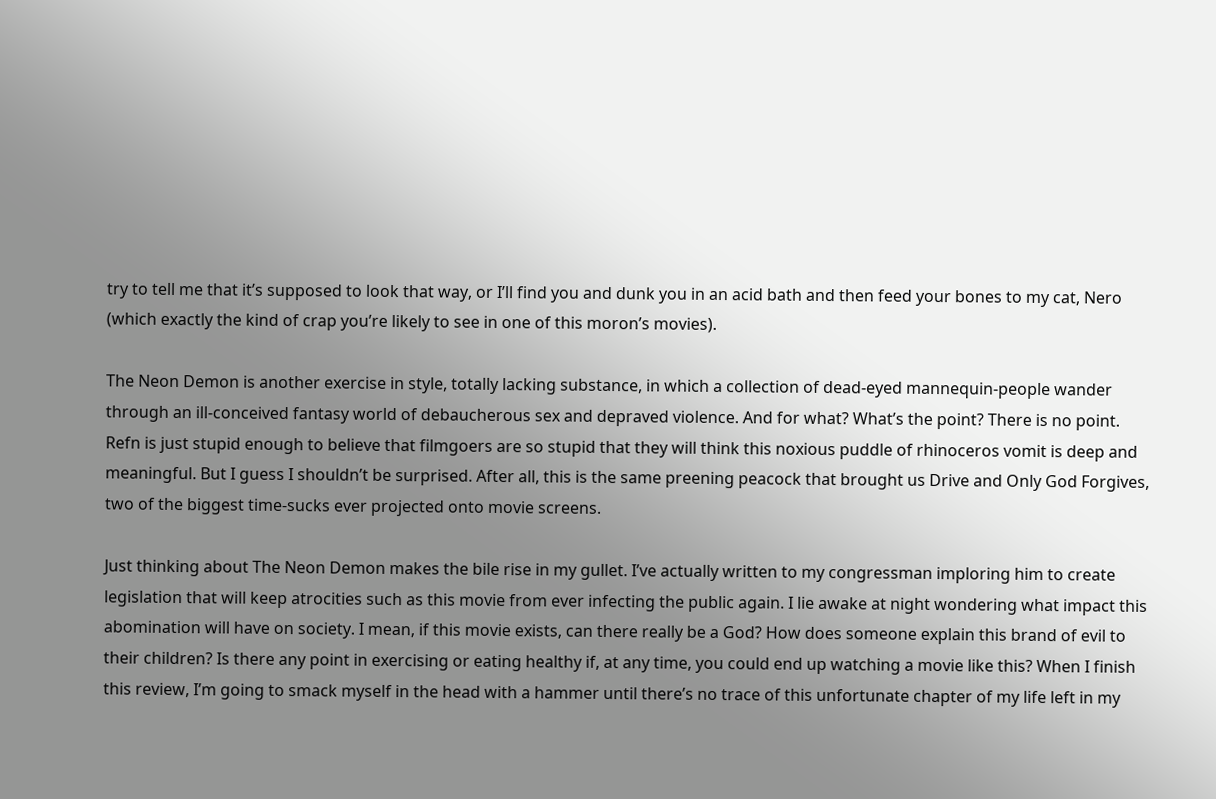try to tell me that it’s supposed to look that way, or I’ll find you and dunk you in an acid bath and then feed your bones to my cat, Nero (which exactly the kind of crap you’re likely to see in one of this moron’s movies).

The Neon Demon is another exercise in style, totally lacking substance, in which a collection of dead-eyed mannequin-people wander through an ill-conceived fantasy world of debaucherous sex and depraved violence. And for what? What’s the point? There is no point. Refn is just stupid enough to believe that filmgoers are so stupid that they will think this noxious puddle of rhinoceros vomit is deep and meaningful. But I guess I shouldn’t be surprised. After all, this is the same preening peacock that brought us Drive and Only God Forgives, two of the biggest time-sucks ever projected onto movie screens.

Just thinking about The Neon Demon makes the bile rise in my gullet. I’ve actually written to my congressman imploring him to create legislation that will keep atrocities such as this movie from ever infecting the public again. I lie awake at night wondering what impact this abomination will have on society. I mean, if this movie exists, can there really be a God? How does someone explain this brand of evil to their children? Is there any point in exercising or eating healthy if, at any time, you could end up watching a movie like this? When I finish this review, I’m going to smack myself in the head with a hammer until there’s no trace of this unfortunate chapter of my life left in my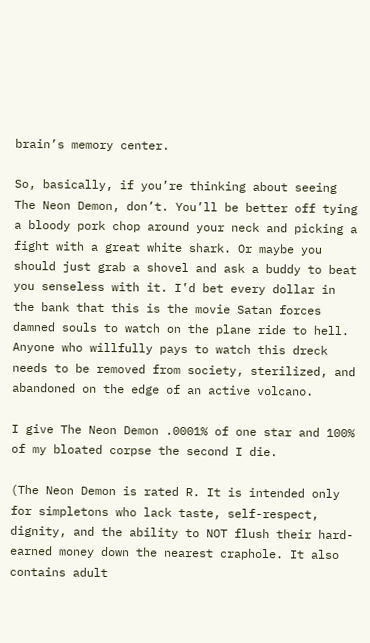brain’s memory center.

So, basically, if you’re thinking about seeing The Neon Demon, don’t. You’ll be better off tying a bloody pork chop around your neck and picking a fight with a great white shark. Or maybe you should just grab a shovel and ask a buddy to beat you senseless with it. I’d bet every dollar in the bank that this is the movie Satan forces damned souls to watch on the plane ride to hell. Anyone who willfully pays to watch this dreck needs to be removed from society, sterilized, and abandoned on the edge of an active volcano.

I give The Neon Demon .0001% of one star and 100% of my bloated corpse the second I die.

(The Neon Demon is rated R. It is intended only for simpletons who lack taste, self-respect, dignity, and the ability to NOT flush their hard-earned money down the nearest craphole. It also contains adult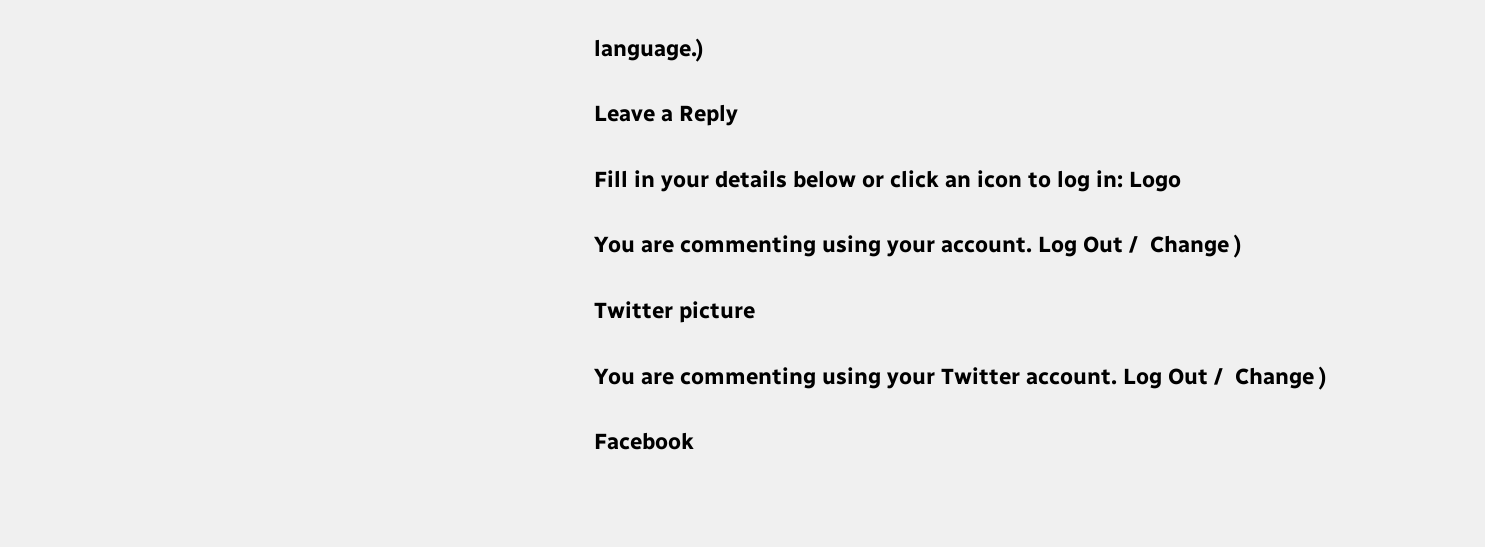language.)

Leave a Reply

Fill in your details below or click an icon to log in: Logo

You are commenting using your account. Log Out /  Change )

Twitter picture

You are commenting using your Twitter account. Log Out /  Change )

Facebook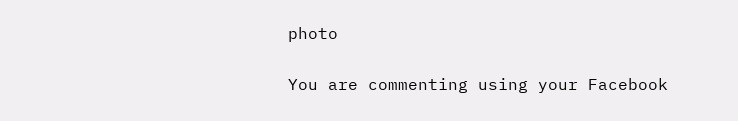photo

You are commenting using your Facebook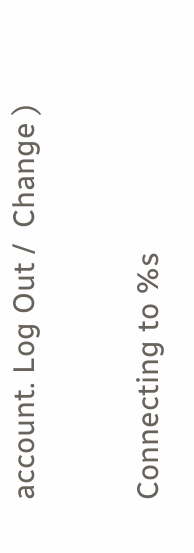account. Log Out /  Change )

Connecting to %s